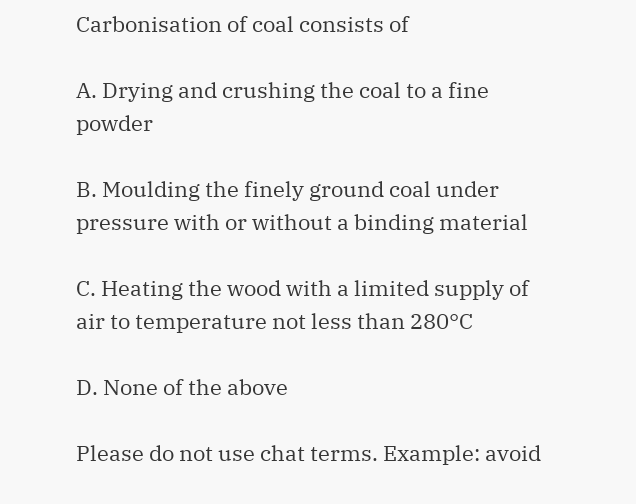Carbonisation of coal consists of

A. Drying and crushing the coal to a fine powder

B. Moulding the finely ground coal under pressure with or without a binding material

C. Heating the wood with a limited supply of air to temperature not less than 280°C

D. None of the above

Please do not use chat terms. Example: avoid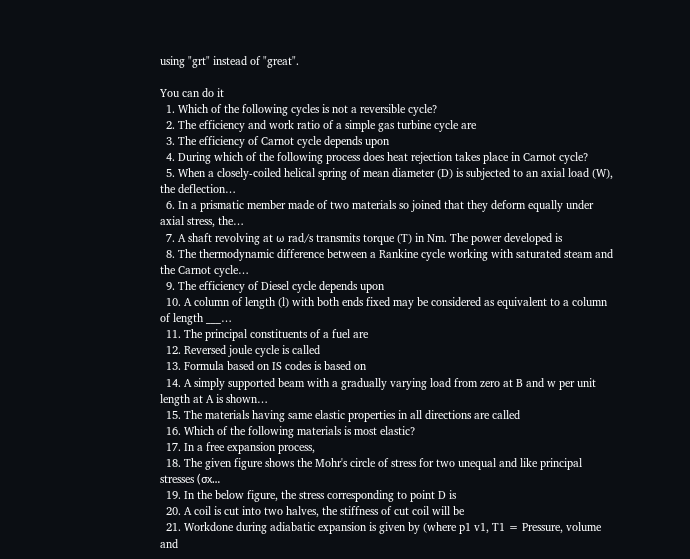using "grt" instead of "great".

You can do it
  1. Which of the following cycles is not a reversible cycle?
  2. The efficiency and work ratio of a simple gas turbine cycle are
  3. The efficiency of Carnot cycle depends upon
  4. During which of the following process does heat rejection takes place in Carnot cycle?
  5. When a closely-coiled helical spring of mean diameter (D) is subjected to an axial load (W), the deflection…
  6. In a prismatic member made of two materials so joined that they deform equally under axial stress, the…
  7. A shaft revolving at ω rad/s transmits torque (T) in Nm. The power developed is
  8. The thermodynamic difference between a Rankine cycle working with saturated steam and the Carnot cycle…
  9. The efficiency of Diesel cycle depends upon
  10. A column of length (l) with both ends fixed may be considered as equivalent to a column of length ___…
  11. The principal constituents of a fuel are
  12. Reversed joule cycle is called
  13. Formula based on IS codes is based on
  14. A simply supported beam with a gradually varying load from zero at B and w per unit length at A is shown…
  15. The materials having same elastic properties in all directions are called
  16. Which of the following materials is most elastic?
  17. In a free expansion process,
  18. The given figure shows the Mohr's circle of stress for two unequal and like principal stresses (σx…
  19. In the below figure, the stress corresponding to point D is
  20. A coil is cut into two halves, the stiffness of cut coil will be
  21. Workdone during adiabatic expansion is given by (where p1 v1, T1 = Pressure, volume and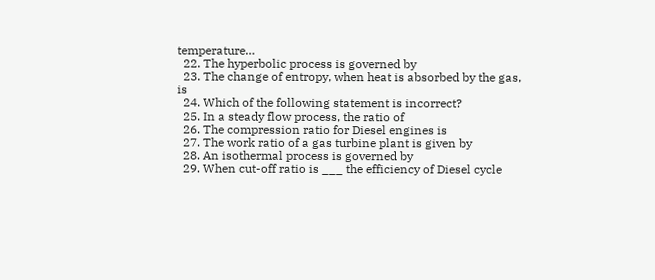temperature…
  22. The hyperbolic process is governed by
  23. The change of entropy, when heat is absorbed by the gas, is
  24. Which of the following statement is incorrect?
  25. In a steady flow process, the ratio of
  26. The compression ratio for Diesel engines is
  27. The work ratio of a gas turbine plant is given by
  28. An isothermal process is governed by
  29. When cut-off ratio is ___ the efficiency of Diesel cycle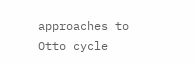approaches to Otto cycle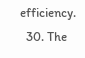efficiency.
  30. The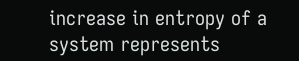increase in entropy of a system represents